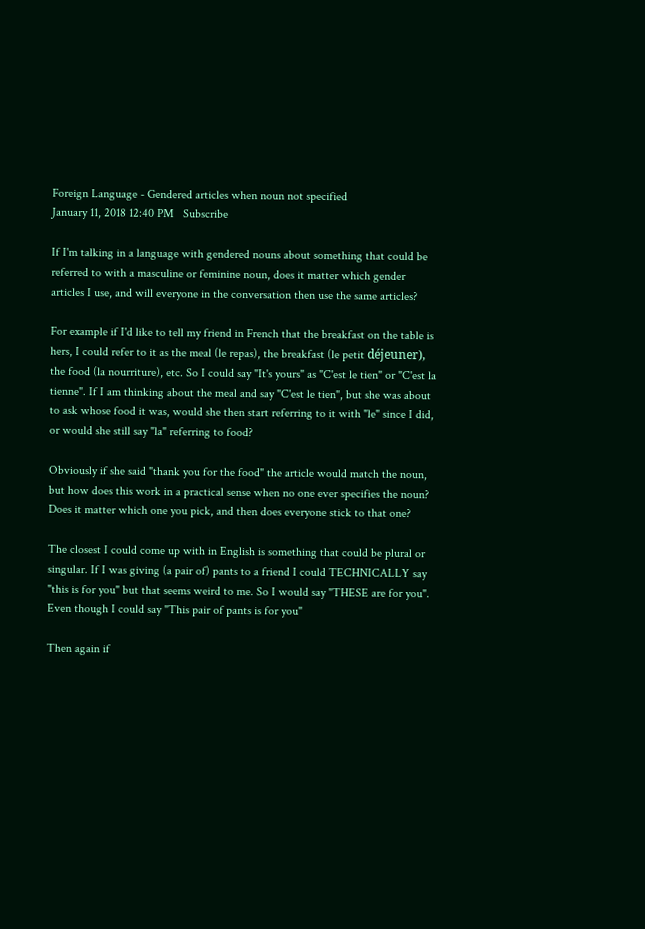Foreign Language - Gendered articles when noun not specified
January 11, 2018 12:40 PM   Subscribe

If I'm talking in a language with gendered nouns about something that could be referred to with a masculine or feminine noun, does it matter which gender articles I use, and will everyone in the conversation then use the same articles?

For example if I'd like to tell my friend in French that the breakfast on the table is hers, I could refer to it as the meal (le repas), the breakfast (le petit déjeuner), the food (la nourriture), etc. So I could say "It's yours" as "C'est le tien" or "C'est la tienne". If I am thinking about the meal and say "C'est le tien", but she was about to ask whose food it was, would she then start referring to it with "le" since I did, or would she still say "la" referring to food?

Obviously if she said "thank you for the food" the article would match the noun, but how does this work in a practical sense when no one ever specifies the noun? Does it matter which one you pick, and then does everyone stick to that one?

The closest I could come up with in English is something that could be plural or singular. If I was giving (a pair of) pants to a friend I could TECHNICALLY say "this is for you" but that seems weird to me. So I would say "THESE are for you". Even though I could say "This pair of pants is for you"

Then again if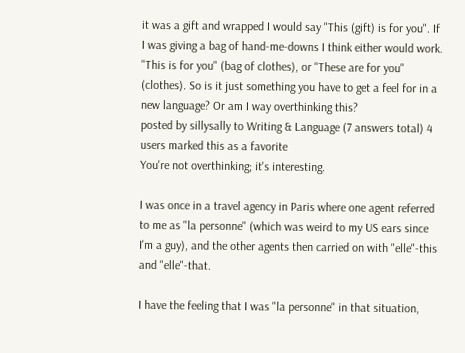it was a gift and wrapped I would say "This (gift) is for you". If I was giving a bag of hand-me-downs I think either would work. "This is for you" (bag of clothes), or "These are for you" (clothes). So is it just something you have to get a feel for in a new language? Or am I way overthinking this?
posted by sillysally to Writing & Language (7 answers total) 4 users marked this as a favorite
You're not overthinking; it's interesting.

I was once in a travel agency in Paris where one agent referred to me as "la personne" (which was weird to my US ears since I'm a guy), and the other agents then carried on with "elle"-this and "elle"-that.

I have the feeling that I was "la personne" in that situation,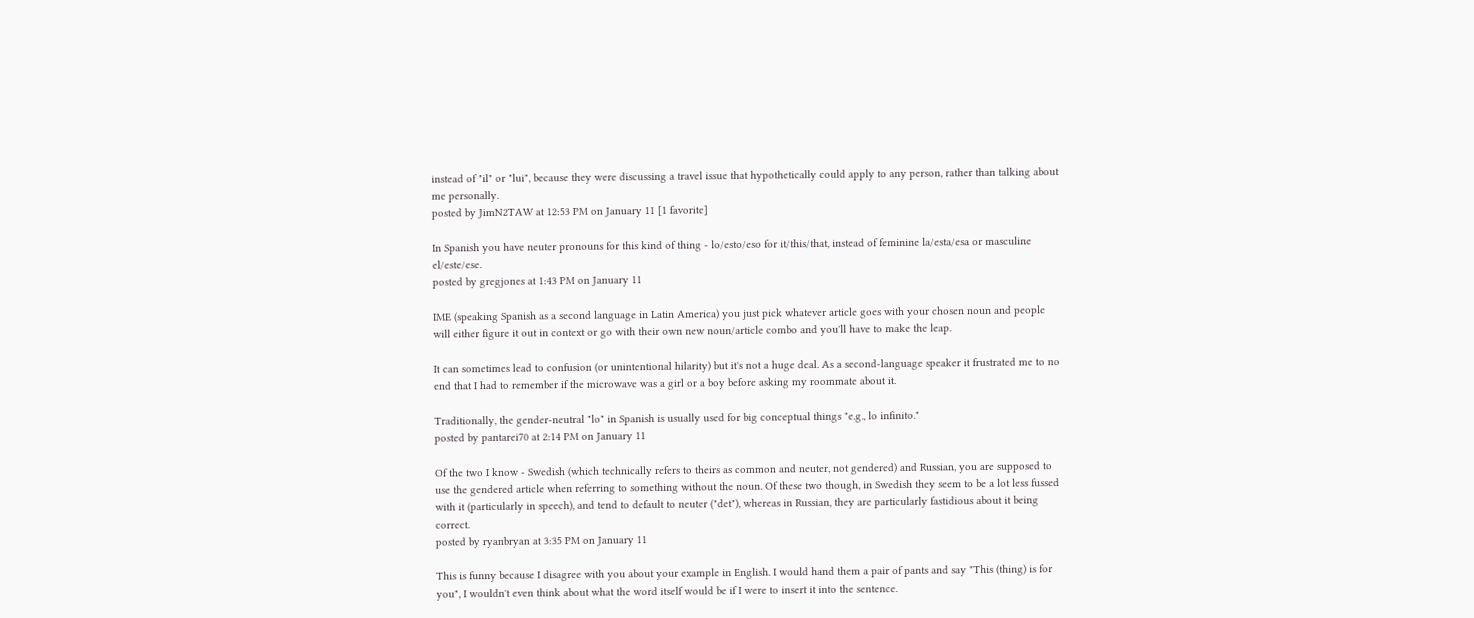instead of "il" or "lui", because they were discussing a travel issue that hypothetically could apply to any person, rather than talking about me personally.
posted by JimN2TAW at 12:53 PM on January 11 [1 favorite]

In Spanish you have neuter pronouns for this kind of thing - lo/esto/eso for it/this/that, instead of feminine la/esta/esa or masculine el/este/ese.
posted by gregjones at 1:43 PM on January 11

IME (speaking Spanish as a second language in Latin America) you just pick whatever article goes with your chosen noun and people will either figure it out in context or go with their own new noun/article combo and you'll have to make the leap.

It can sometimes lead to confusion (or unintentional hilarity) but it's not a huge deal. As a second-language speaker it frustrated me to no end that I had to remember if the microwave was a girl or a boy before asking my roommate about it.

Traditionally, the gender-neutral "lo" in Spanish is usually used for big conceptual things "e.g., lo infinito."
posted by pantarei70 at 2:14 PM on January 11

Of the two I know - Swedish (which technically refers to theirs as common and neuter, not gendered) and Russian, you are supposed to use the gendered article when referring to something without the noun. Of these two though, in Swedish they seem to be a lot less fussed with it (particularly in speech), and tend to default to neuter ("det"), whereas in Russian, they are particularly fastidious about it being correct.
posted by ryanbryan at 3:35 PM on January 11

This is funny because I disagree with you about your example in English. I would hand them a pair of pants and say "This (thing) is for you", I wouldn't even think about what the word itself would be if I were to insert it into the sentence.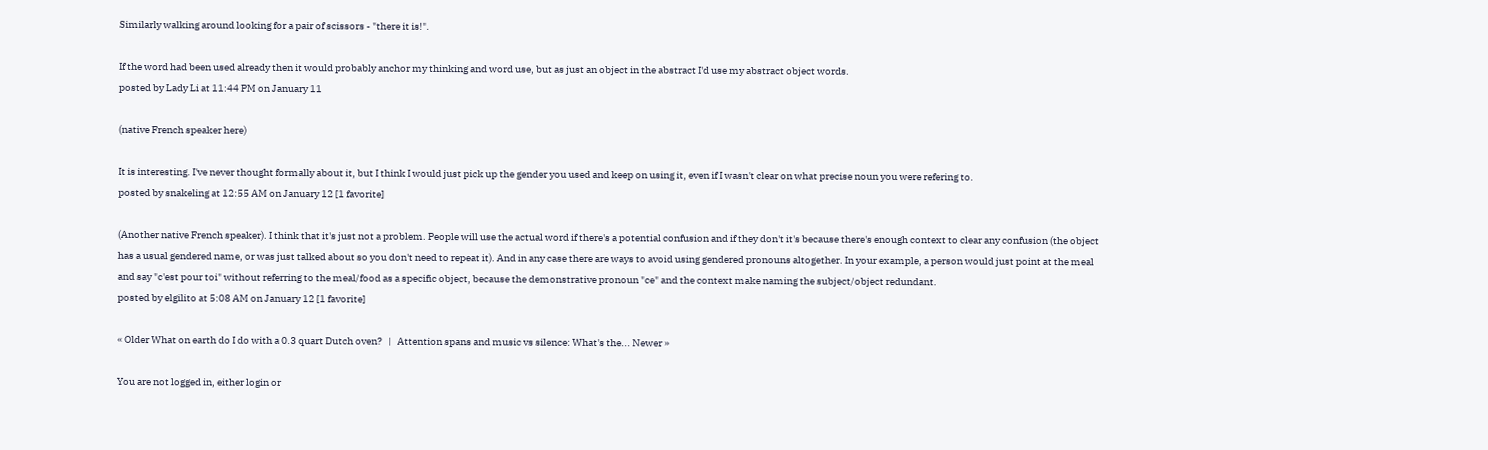Similarly walking around looking for a pair of scissors - "there it is!".

If the word had been used already then it would probably anchor my thinking and word use, but as just an object in the abstract I'd use my abstract object words.
posted by Lady Li at 11:44 PM on January 11

(native French speaker here)

It is interesting. I've never thought formally about it, but I think I would just pick up the gender you used and keep on using it, even if I wasn't clear on what precise noun you were refering to.
posted by snakeling at 12:55 AM on January 12 [1 favorite]

(Another native French speaker). I think that it's just not a problem. People will use the actual word if there's a potential confusion and if they don't it's because there's enough context to clear any confusion (the object has a usual gendered name, or was just talked about so you don't need to repeat it). And in any case there are ways to avoid using gendered pronouns altogether. In your example, a person would just point at the meal and say "c'est pour toi" without referring to the meal/food as a specific object, because the demonstrative pronoun "ce" and the context make naming the subject/object redundant.
posted by elgilito at 5:08 AM on January 12 [1 favorite]

« Older What on earth do I do with a 0.3 quart Dutch oven?   |   Attention spans and music vs silence: What's the... Newer »

You are not logged in, either login or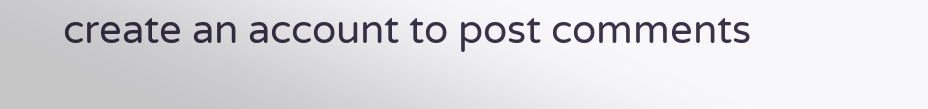create an account to post comments